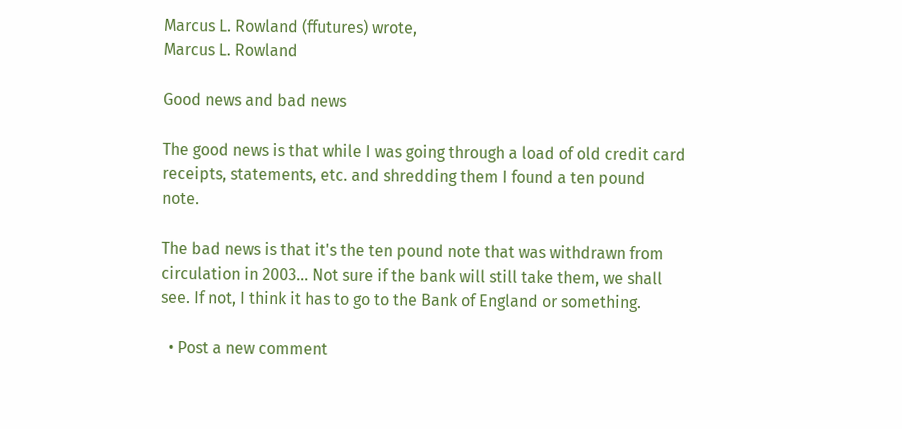Marcus L. Rowland (ffutures) wrote,
Marcus L. Rowland

Good news and bad news

The good news is that while I was going through a load of old credit card receipts, statements, etc. and shredding them I found a ten pound note.

The bad news is that it's the ten pound note that was withdrawn from circulation in 2003... Not sure if the bank will still take them, we shall see. If not, I think it has to go to the Bank of England or something.

  • Post a new comment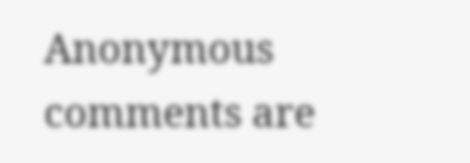Anonymous comments are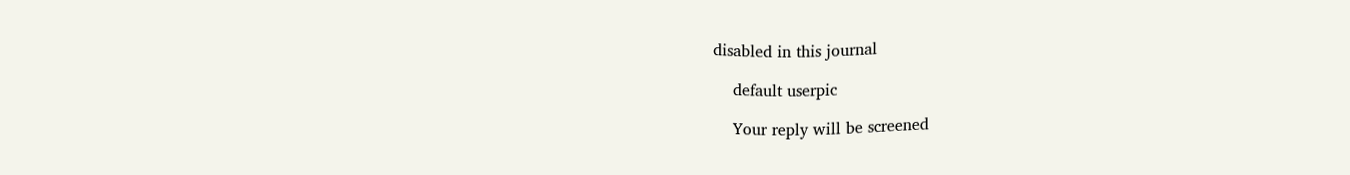disabled in this journal

    default userpic

    Your reply will be screened